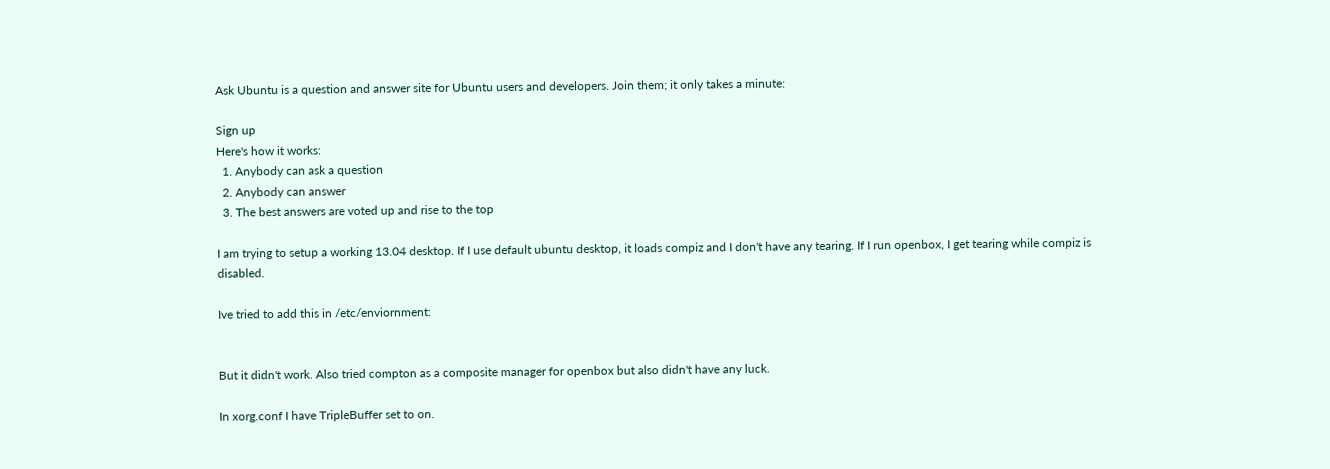Ask Ubuntu is a question and answer site for Ubuntu users and developers. Join them; it only takes a minute:

Sign up
Here's how it works:
  1. Anybody can ask a question
  2. Anybody can answer
  3. The best answers are voted up and rise to the top

I am trying to setup a working 13.04 desktop. If I use default ubuntu desktop, it loads compiz and I don't have any tearing. If I run openbox, I get tearing while compiz is disabled.

Ive tried to add this in /etc/enviornment:


But it didn't work. Also tried compton as a composite manager for openbox but also didn't have any luck.

In xorg.conf I have TripleBuffer set to on.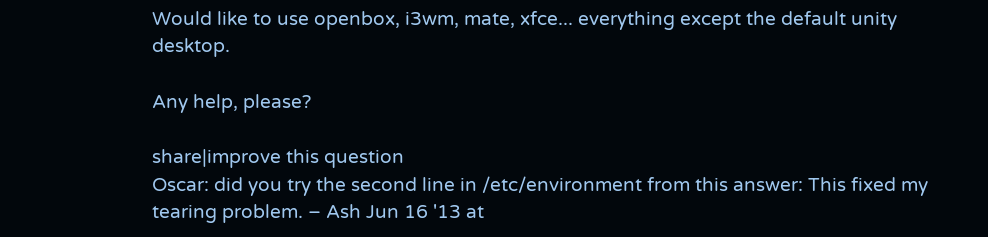Would like to use openbox, i3wm, mate, xfce... everything except the default unity desktop.

Any help, please?

share|improve this question
Oscar: did you try the second line in /etc/environment from this answer: This fixed my tearing problem. – Ash Jun 16 '13 at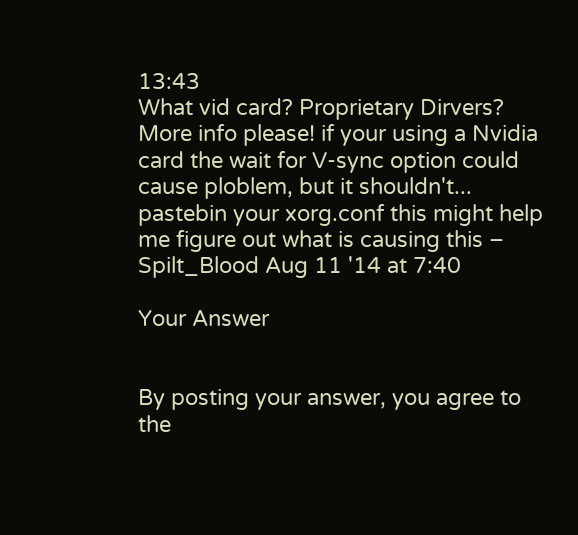13:43
What vid card? Proprietary Dirvers? More info please! if your using a Nvidia card the wait for V-sync option could cause ploblem, but it shouldn't... pastebin your xorg.conf this might help me figure out what is causing this – Spilt_Blood Aug 11 '14 at 7:40

Your Answer


By posting your answer, you agree to the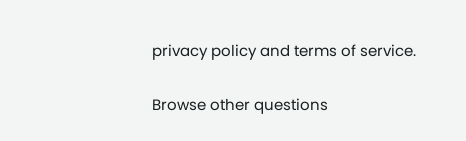privacy policy and terms of service.

Browse other questions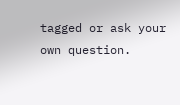tagged or ask your own question.